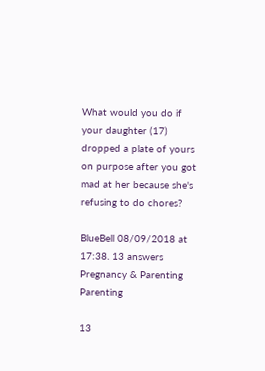What would you do if your daughter (17) dropped a plate of yours on purpose after you got mad at her because she's refusing to do chores?

BlueBell 08/09/2018 at 17:38. 13 answers
Pregnancy & Parenting Parenting

13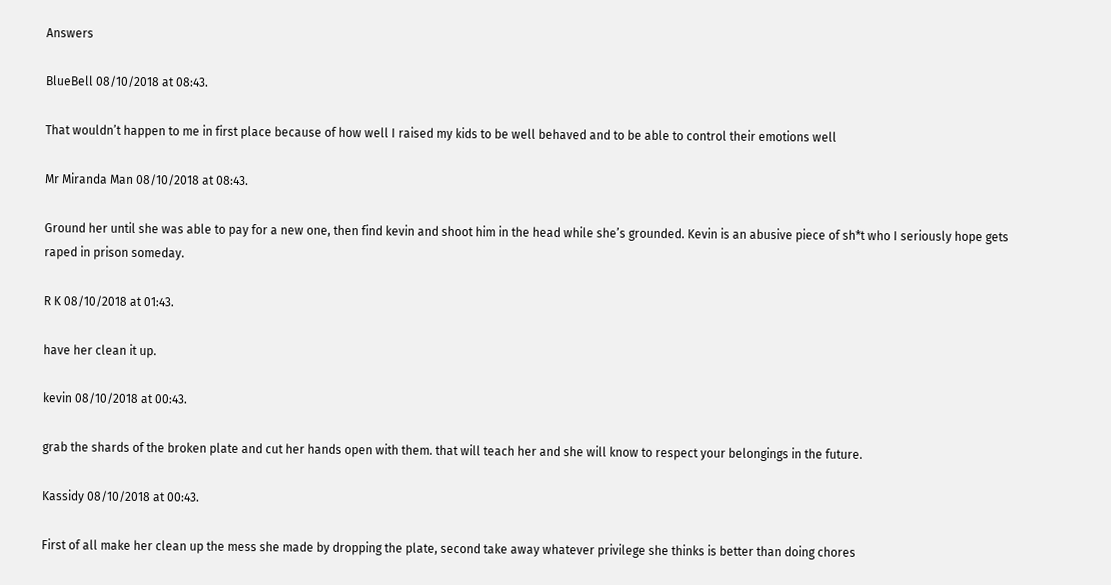Answers

BlueBell 08/10/2018 at 08:43.

That wouldn’t happen to me in first place because of how well I raised my kids to be well behaved and to be able to control their emotions well

Mr Miranda Man 08/10/2018 at 08:43.

Ground her until she was able to pay for a new one, then find kevin and shoot him in the head while she’s grounded. Kevin is an abusive piece of sh*t who I seriously hope gets raped in prison someday.

R K 08/10/2018 at 01:43.

have her clean it up.

kevin 08/10/2018 at 00:43.

grab the shards of the broken plate and cut her hands open with them. that will teach her and she will know to respect your belongings in the future.

Kassidy 08/10/2018 at 00:43.

First of all make her clean up the mess she made by dropping the plate, second take away whatever privilege she thinks is better than doing chores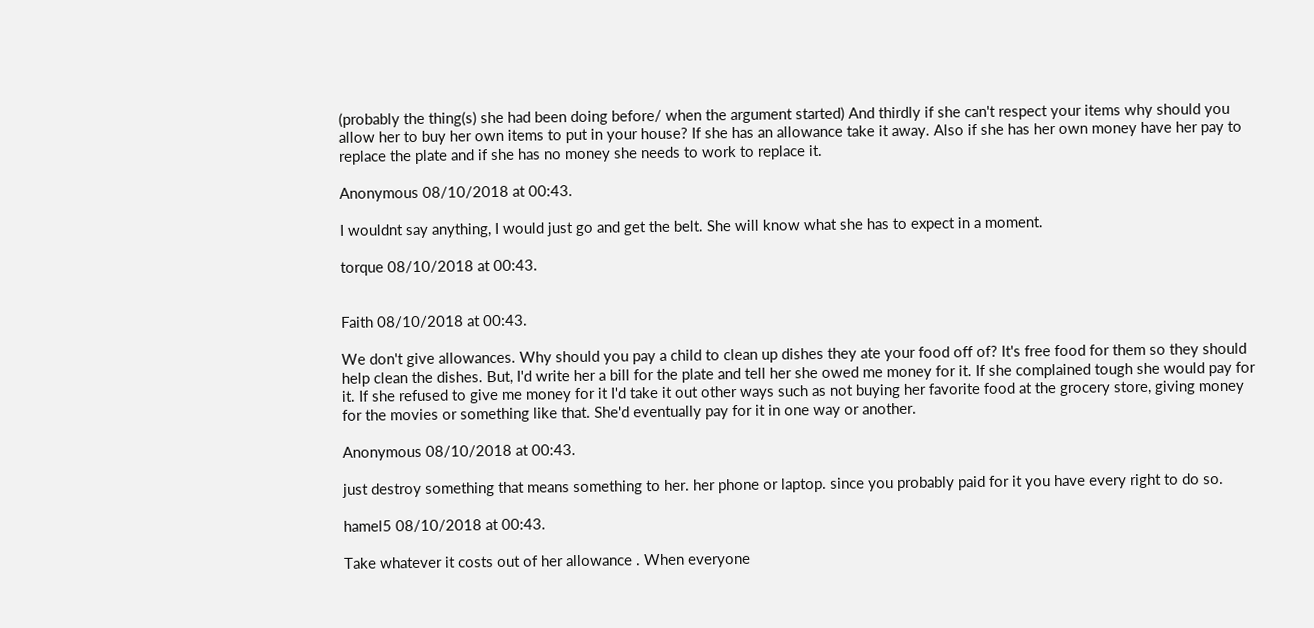(probably the thing(s) she had been doing before/ when the argument started) And thirdly if she can't respect your items why should you allow her to buy her own items to put in your house? If she has an allowance take it away. Also if she has her own money have her pay to replace the plate and if she has no money she needs to work to replace it.

Anonymous 08/10/2018 at 00:43.

I wouldnt say anything, I would just go and get the belt. She will know what she has to expect in a moment.

torque 08/10/2018 at 00:43.


Faith 08/10/2018 at 00:43.

We don't give allowances. Why should you pay a child to clean up dishes they ate your food off of? It's free food for them so they should help clean the dishes. But, I'd write her a bill for the plate and tell her she owed me money for it. If she complained tough she would pay for it. If she refused to give me money for it I'd take it out other ways such as not buying her favorite food at the grocery store, giving money for the movies or something like that. She'd eventually pay for it in one way or another.

Anonymous 08/10/2018 at 00:43.

just destroy something that means something to her. her phone or laptop. since you probably paid for it you have every right to do so.

hamel5 08/10/2018 at 00:43.

Take whatever it costs out of her allowance . When everyone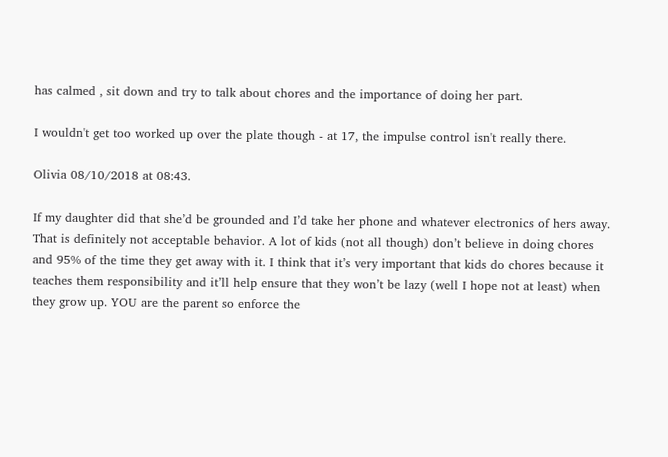has calmed , sit down and try to talk about chores and the importance of doing her part.

I wouldn't get too worked up over the plate though - at 17, the impulse control isn't really there.

Olivia 08/10/2018 at 08:43.

If my daughter did that she’d be grounded and I’d take her phone and whatever electronics of hers away. That is definitely not acceptable behavior. A lot of kids (not all though) don’t believe in doing chores and 95% of the time they get away with it. I think that it’s very important that kids do chores because it teaches them responsibility and it’ll help ensure that they won’t be lazy (well I hope not at least) when they grow up. YOU are the parent so enforce the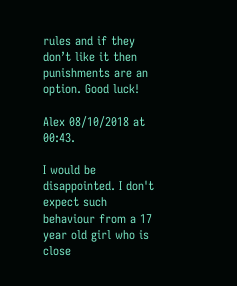rules and if they don’t like it then punishments are an option. Good luck!

Alex 08/10/2018 at 00:43.

I would be disappointed. I don't expect such behaviour from a 17 year old girl who is close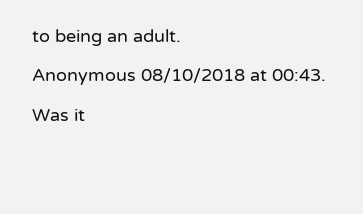to being an adult.

Anonymous 08/10/2018 at 00:43.

Was it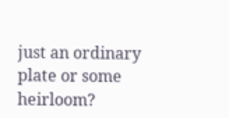just an ordinary plate or some heirloom?